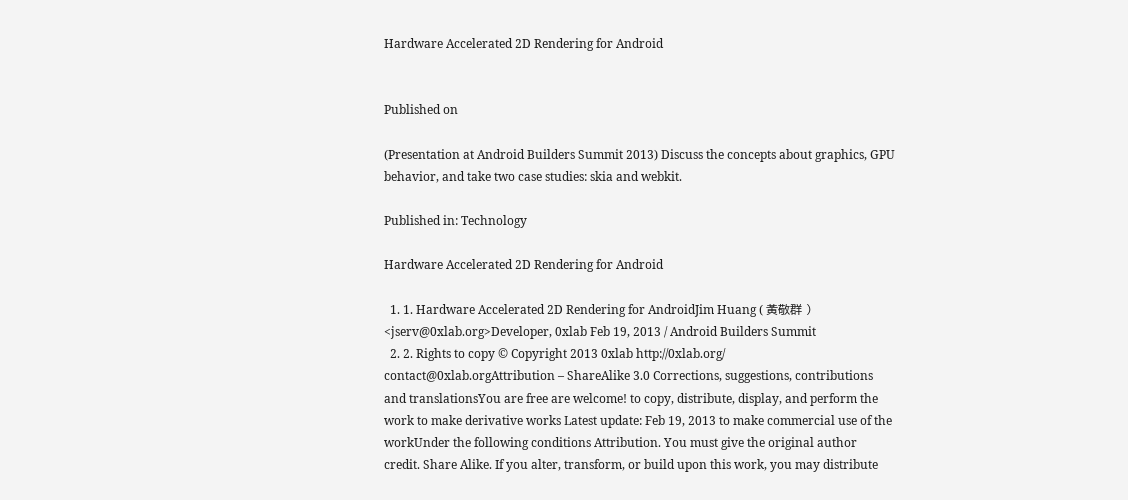Hardware Accelerated 2D Rendering for Android


Published on

(Presentation at Android Builders Summit 2013) Discuss the concepts about graphics, GPU behavior, and take two case studies: skia and webkit.

Published in: Technology

Hardware Accelerated 2D Rendering for Android

  1. 1. Hardware Accelerated 2D Rendering for AndroidJim Huang ( 黃敬群 ) <jserv@0xlab.org>Developer, 0xlab Feb 19, 2013 / Android Builders Summit
  2. 2. Rights to copy © Copyright 2013 0xlab http://0xlab.org/ contact@0xlab.orgAttribution – ShareAlike 3.0 Corrections, suggestions, contributions and translationsYou are free are welcome! to copy, distribute, display, and perform the work to make derivative works Latest update: Feb 19, 2013 to make commercial use of the workUnder the following conditions Attribution. You must give the original author credit. Share Alike. If you alter, transform, or build upon this work, you may distribute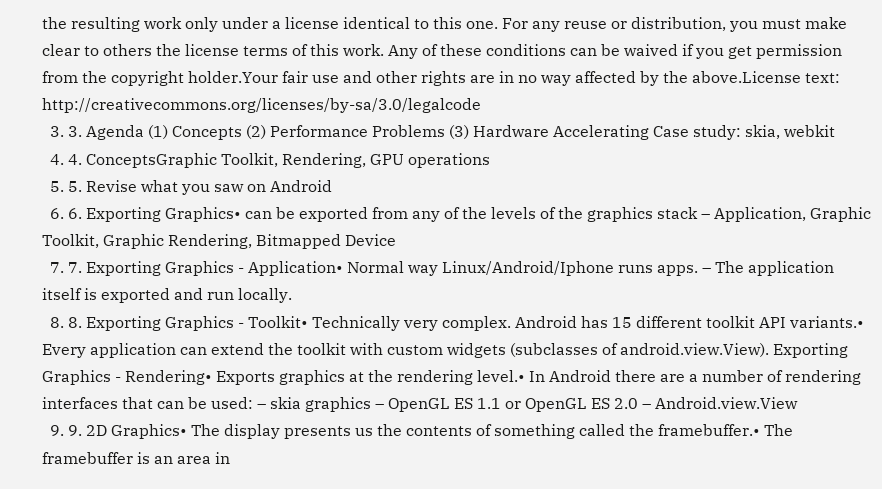the resulting work only under a license identical to this one. For any reuse or distribution, you must make clear to others the license terms of this work. Any of these conditions can be waived if you get permission from the copyright holder.Your fair use and other rights are in no way affected by the above.License text: http://creativecommons.org/licenses/by-sa/3.0/legalcode
  3. 3. Agenda (1) Concepts (2) Performance Problems (3) Hardware Accelerating Case study: skia, webkit
  4. 4. ConceptsGraphic Toolkit, Rendering, GPU operations
  5. 5. Revise what you saw on Android
  6. 6. Exporting Graphics• can be exported from any of the levels of the graphics stack – Application, Graphic Toolkit, Graphic Rendering, Bitmapped Device
  7. 7. Exporting Graphics - Application• Normal way Linux/Android/Iphone runs apps. – The application itself is exported and run locally.
  8. 8. Exporting Graphics - Toolkit• Technically very complex. Android has 15 different toolkit API variants.• Every application can extend the toolkit with custom widgets (subclasses of android.view.View). Exporting Graphics - Rendering• Exports graphics at the rendering level.• In Android there are a number of rendering interfaces that can be used: – skia graphics – OpenGL ES 1.1 or OpenGL ES 2.0 – Android.view.View
  9. 9. 2D Graphics• The display presents us the contents of something called the framebuffer.• The framebuffer is an area in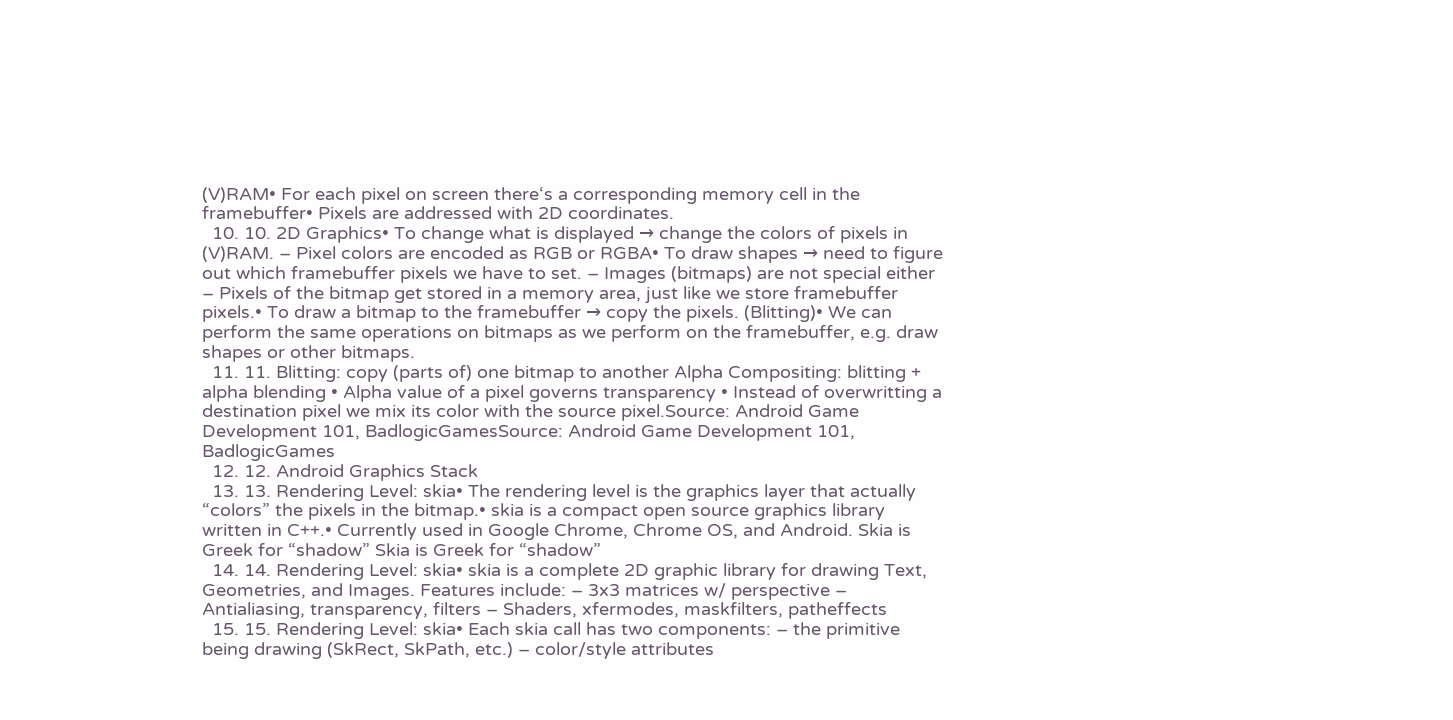(V)RAM• For each pixel on screen there‘s a corresponding memory cell in the framebuffer• Pixels are addressed with 2D coordinates.
  10. 10. 2D Graphics• To change what is displayed → change the colors of pixels in (V)RAM. – Pixel colors are encoded as RGB or RGBA• To draw shapes → need to figure out which framebuffer pixels we have to set. – Images (bitmaps) are not special either – Pixels of the bitmap get stored in a memory area, just like we store framebuffer pixels.• To draw a bitmap to the framebuffer → copy the pixels. (Blitting)• We can perform the same operations on bitmaps as we perform on the framebuffer, e.g. draw shapes or other bitmaps.
  11. 11. Blitting: copy (parts of) one bitmap to another Alpha Compositing: blitting + alpha blending • Alpha value of a pixel governs transparency • Instead of overwritting a destination pixel we mix its color with the source pixel.Source: Android Game Development 101, BadlogicGamesSource: Android Game Development 101, BadlogicGames
  12. 12. Android Graphics Stack
  13. 13. Rendering Level: skia• The rendering level is the graphics layer that actually “colors” the pixels in the bitmap.• skia is a compact open source graphics library written in C++.• Currently used in Google Chrome, Chrome OS, and Android. Skia is Greek for “shadow” Skia is Greek for “shadow”
  14. 14. Rendering Level: skia• skia is a complete 2D graphic library for drawing Text, Geometries, and Images. Features include: – 3x3 matrices w/ perspective – Antialiasing, transparency, filters – Shaders, xfermodes, maskfilters, patheffects
  15. 15. Rendering Level: skia• Each skia call has two components: – the primitive being drawing (SkRect, SkPath, etc.) – color/style attributes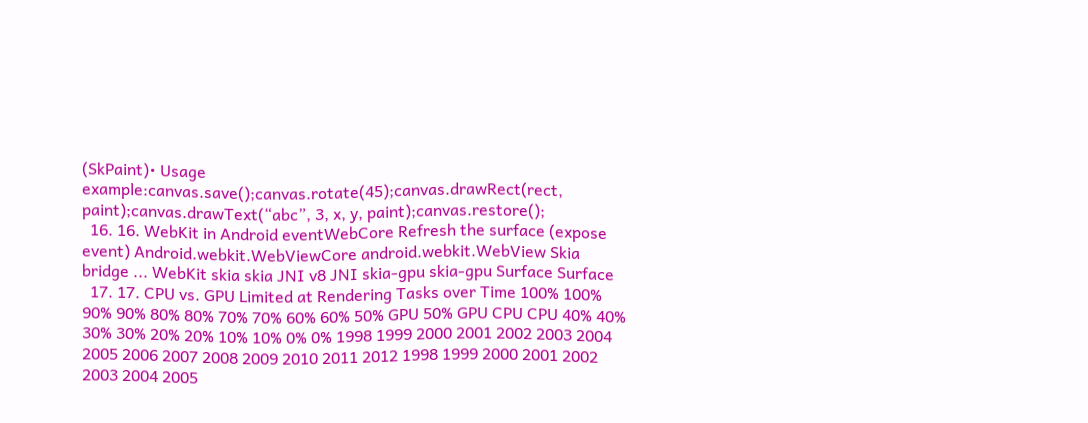(SkPaint)• Usage example:canvas.save();canvas.rotate(45);canvas.drawRect(rect, paint);canvas.drawText(“abc”, 3, x, y, paint);canvas.restore();
  16. 16. WebKit in Android eventWebCore Refresh the surface (expose event) Android.webkit.WebViewCore android.webkit.WebView Skia bridge ... WebKit skia skia JNI v8 JNI skia-gpu skia-gpu Surface Surface
  17. 17. CPU vs. GPU Limited at Rendering Tasks over Time 100% 100% 90% 90% 80% 80% 70% 70% 60% 60% 50% GPU 50% GPU CPU CPU 40% 40% 30% 30% 20% 20% 10% 10% 0% 0% 1998 1999 2000 2001 2002 2003 2004 2005 2006 2007 2008 2009 2010 2011 2012 1998 1999 2000 2001 2002 2003 2004 2005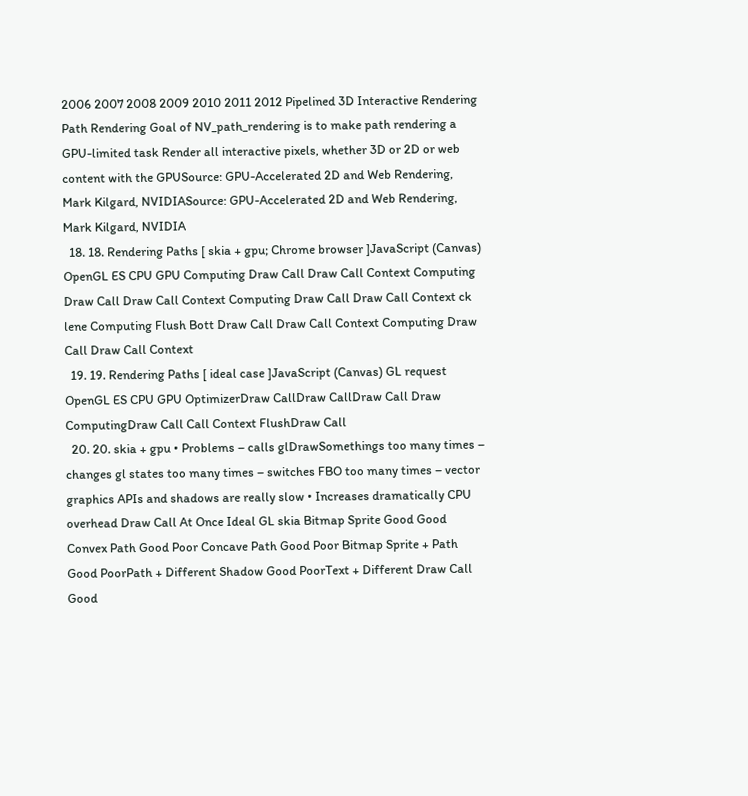2006 2007 2008 2009 2010 2011 2012 Pipelined 3D Interactive Rendering Path Rendering Goal of NV_path_rendering is to make path rendering a GPU-limited task Render all interactive pixels, whether 3D or 2D or web content with the GPUSource: GPU-Accelerated 2D and Web Rendering, Mark Kilgard, NVIDIASource: GPU-Accelerated 2D and Web Rendering, Mark Kilgard, NVIDIA
  18. 18. Rendering Paths [ skia + gpu; Chrome browser ]JavaScript (Canvas) OpenGL ES CPU GPU Computing Draw Call Draw Call Context Computing Draw Call Draw Call Context Computing Draw Call Draw Call Context ck lene Computing Flush Bott Draw Call Draw Call Context Computing Draw Call Draw Call Context
  19. 19. Rendering Paths [ ideal case ]JavaScript (Canvas) GL request OpenGL ES CPU GPU OptimizerDraw CallDraw CallDraw Call Draw ComputingDraw Call Call Context FlushDraw Call
  20. 20. skia + gpu • Problems – calls glDrawSomethings too many times – changes gl states too many times – switches FBO too many times – vector graphics APIs and shadows are really slow • Increases dramatically CPU overhead Draw Call At Once Ideal GL skia Bitmap Sprite Good Good Convex Path Good Poor Concave Path Good Poor Bitmap Sprite + Path Good PoorPath + Different Shadow Good PoorText + Different Draw Call Good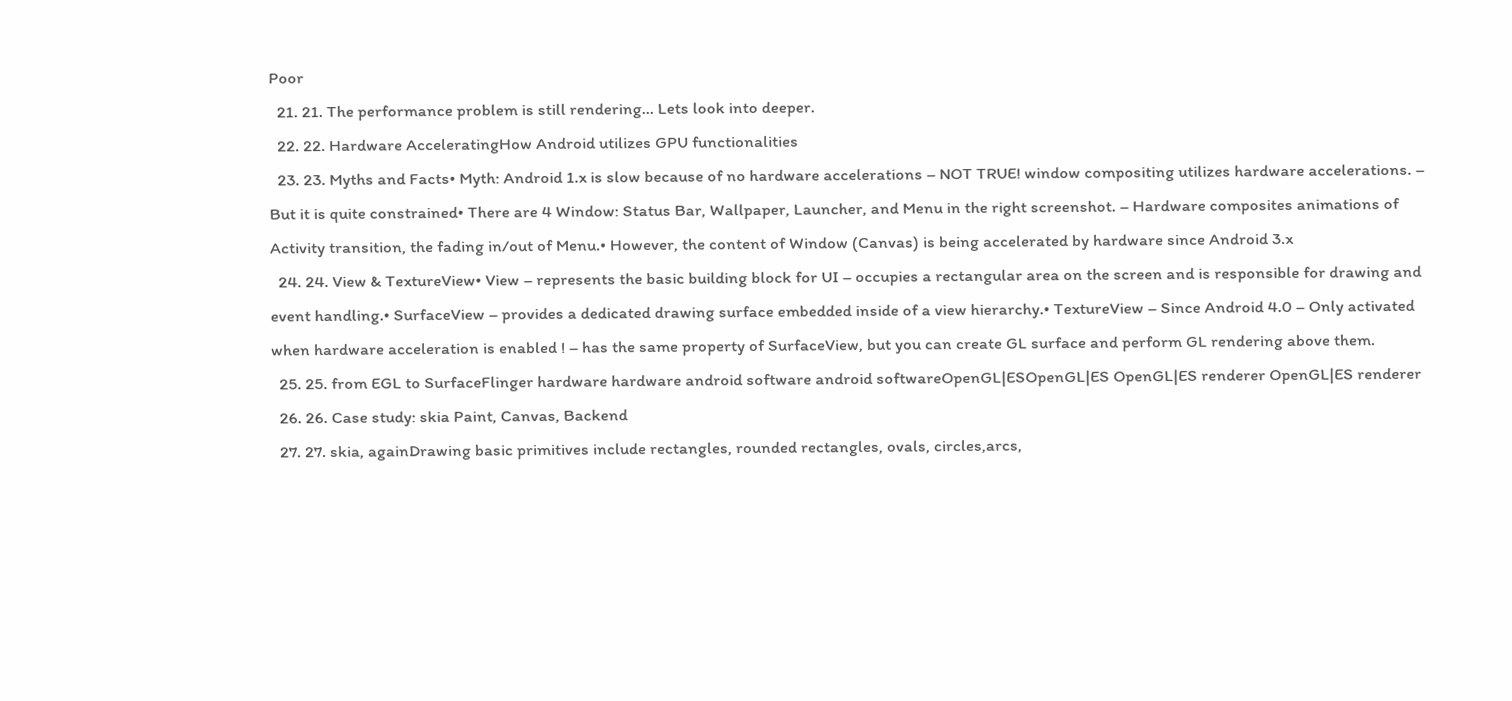Poor
  21. 21. The performance problem is still rendering... Lets look into deeper.
  22. 22. Hardware AcceleratingHow Android utilizes GPU functionalities
  23. 23. Myths and Facts• Myth: Android 1.x is slow because of no hardware accelerations – NOT TRUE! window compositing utilizes hardware accelerations. – But it is quite constrained• There are 4 Window: Status Bar, Wallpaper, Launcher, and Menu in the right screenshot. – Hardware composites animations of Activity transition, the fading in/out of Menu.• However, the content of Window (Canvas) is being accelerated by hardware since Android 3.x
  24. 24. View & TextureView• View – represents the basic building block for UI – occupies a rectangular area on the screen and is responsible for drawing and event handling.• SurfaceView – provides a dedicated drawing surface embedded inside of a view hierarchy.• TextureView – Since Android 4.0 – Only activated when hardware acceleration is enabled ! – has the same property of SurfaceView, but you can create GL surface and perform GL rendering above them.
  25. 25. from EGL to SurfaceFlinger hardware hardware android software android softwareOpenGL|ESOpenGL|ES OpenGL|ES renderer OpenGL|ES renderer
  26. 26. Case study: skia Paint, Canvas, Backend
  27. 27. skia, againDrawing basic primitives include rectangles, rounded rectangles, ovals, circles,arcs,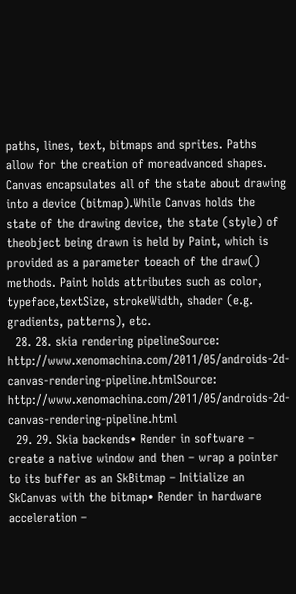paths, lines, text, bitmaps and sprites. Paths allow for the creation of moreadvanced shapes. Canvas encapsulates all of the state about drawing into a device (bitmap).While Canvas holds the state of the drawing device, the state (style) of theobject being drawn is held by Paint, which is provided as a parameter toeach of the draw() methods. Paint holds attributes such as color, typeface,textSize, strokeWidth, shader (e.g. gradients, patterns), etc.
  28. 28. skia rendering pipelineSource: http://www.xenomachina.com/2011/05/androids-2d-canvas-rendering-pipeline.htmlSource: http://www.xenomachina.com/2011/05/androids-2d-canvas-rendering-pipeline.html
  29. 29. Skia backends• Render in software – create a native window and then – wrap a pointer to its buffer as an SkBitmap – Initialize an SkCanvas with the bitmap• Render in hardware acceleration –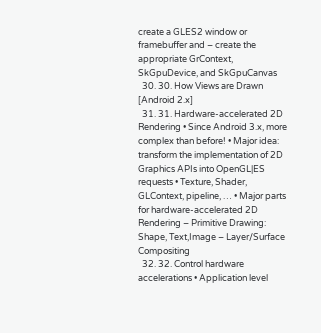create a GLES2 window or framebuffer and – create the appropriate GrContext, SkGpuDevice, and SkGpuCanvas
  30. 30. How Views are Drawn [Android 2.x]
  31. 31. Hardware-accelerated 2D Rendering • Since Android 3.x, more complex than before! • Major idea: transform the implementation of 2D Graphics APIs into OpenGL|ES requests • Texture, Shader, GLContext, pipeline, … • Major parts for hardware-accelerated 2D Rendering – Primitive Drawing: Shape, Text,Image – Layer/Surface Compositing
  32. 32. Control hardware accelerations • Application level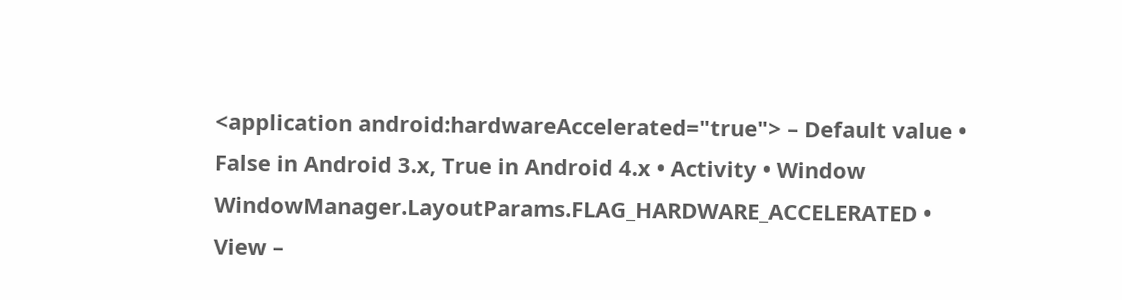<application android:hardwareAccelerated="true"> – Default value • False in Android 3.x, True in Android 4.x • Activity • Window WindowManager.LayoutParams.FLAG_HARDWARE_ACCELERATED • View –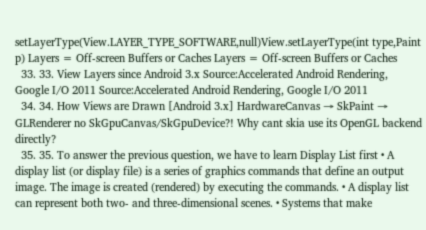setLayerType(View.LAYER_TYPE_SOFTWARE,null)View.setLayerType(int type,Paint p) Layers = Off-screen Buffers or Caches Layers = Off-screen Buffers or Caches
  33. 33. View Layers since Android 3.x Source:Accelerated Android Rendering, Google I/O 2011 Source:Accelerated Android Rendering, Google I/O 2011
  34. 34. How Views are Drawn [Android 3.x] HardwareCanvas → SkPaint → GLRenderer no SkGpuCanvas/SkGpuDevice?! Why cant skia use its OpenGL backend directly?
  35. 35. To answer the previous question, we have to learn Display List first • A display list (or display file) is a series of graphics commands that define an output image. The image is created (rendered) by executing the commands. • A display list can represent both two- and three-dimensional scenes. • Systems that make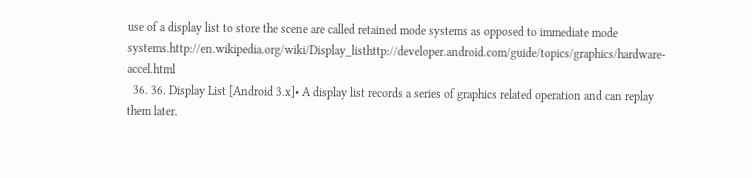use of a display list to store the scene are called retained mode systems as opposed to immediate mode systems.http://en.wikipedia.org/wiki/Display_listhttp://developer.android.com/guide/topics/graphics/hardware-accel.html
  36. 36. Display List [Android 3.x]• A display list records a series of graphics related operation and can replay them later.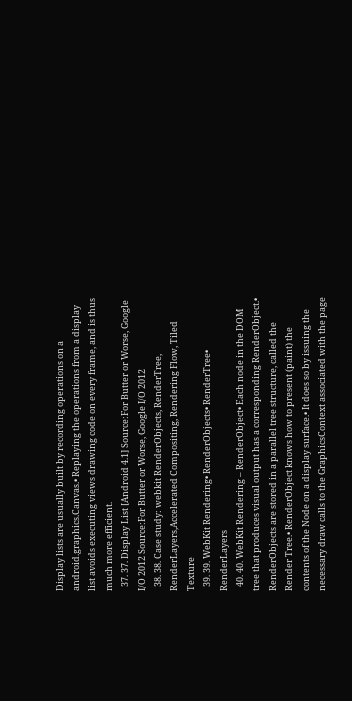Display lists are usually built by recording operations on a android.graphics.Canvas.• Replaying the operations from a display list avoids executing views drawing code on every frame, and is thus much more efficient.
  37. 37. Display List [Android 4.1] Source:For Butter or Worse, Google I/O 2012 Source:For Butter or Worse, Google I/O 2012
  38. 38. Case study: webkit RenderObjects, RenderTree, RenderLayers,Accelerated Compositing, Rendering Flow, Tiled Texture
  39. 39. WebKit Rendering• RenderObjects• RenderTree• RenderLayers
  40. 40. WebKit Rendering – RenderObject• Each node in the DOM tree that produces visual output has a corresponding RenderObject.• RenderObjects are stored in a parallel tree structure, called the Render Tree.• RenderObject knows how to present (paint) the contents of the Node on a display surface.• It does so by issuing the necessary draw calls to the GraphicsContext associated with the page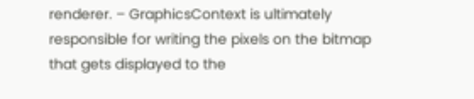renderer. – GraphicsContext is ultimately responsible for writing the pixels on the bitmap that gets displayed to the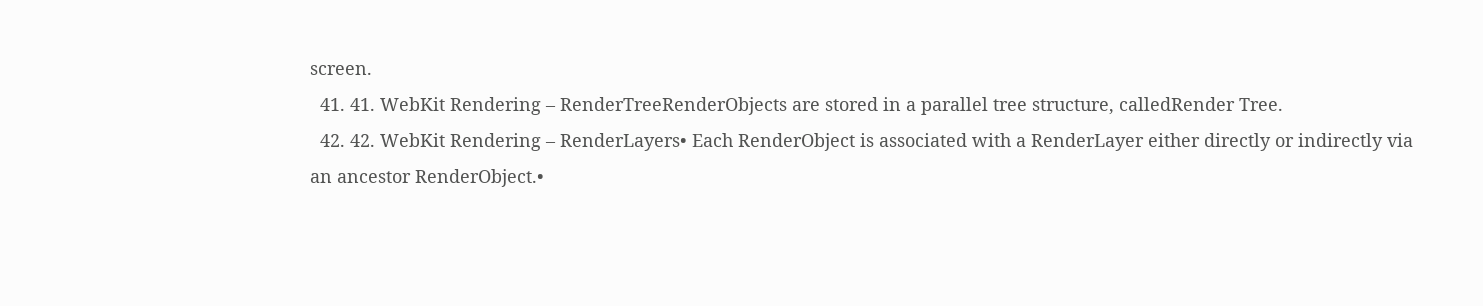screen.
  41. 41. WebKit Rendering – RenderTreeRenderObjects are stored in a parallel tree structure, calledRender Tree.
  42. 42. WebKit Rendering – RenderLayers• Each RenderObject is associated with a RenderLayer either directly or indirectly via an ancestor RenderObject.•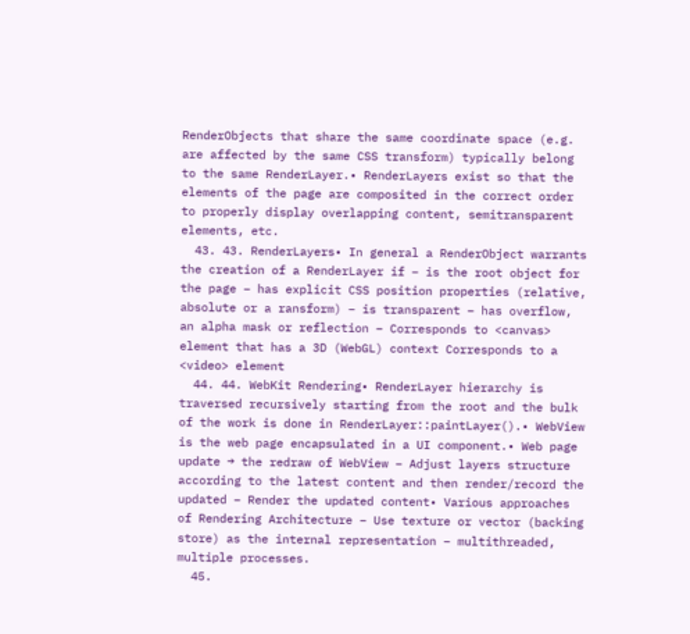RenderObjects that share the same coordinate space (e.g. are affected by the same CSS transform) typically belong to the same RenderLayer.• RenderLayers exist so that the elements of the page are composited in the correct order to properly display overlapping content, semitransparent elements, etc.
  43. 43. RenderLayers• In general a RenderObject warrants the creation of a RenderLayer if – is the root object for the page – has explicit CSS position properties (relative, absolute or a ransform) – is transparent – has overflow, an alpha mask or reflection – Corresponds to <canvas> element that has a 3D (WebGL) context Corresponds to a <video> element
  44. 44. WebKit Rendering• RenderLayer hierarchy is traversed recursively starting from the root and the bulk of the work is done in RenderLayer::paintLayer().• WebView is the web page encapsulated in a UI component.• Web page update → the redraw of WebView – Adjust layers structure according to the latest content and then render/record the updated – Render the updated content• Various approaches of Rendering Architecture – Use texture or vector (backing store) as the internal representation – multithreaded, multiple processes.
  45.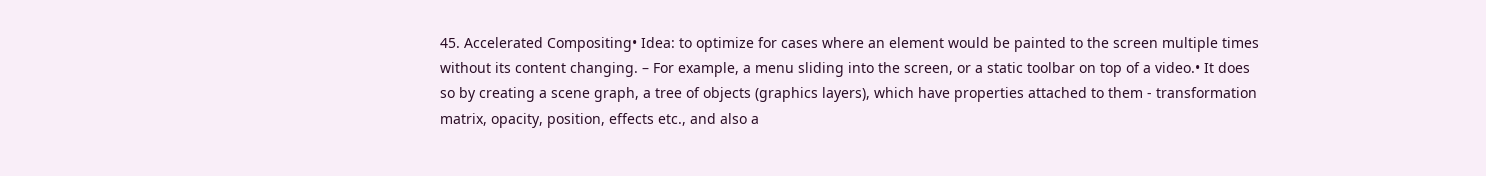45. Accelerated Compositing• Idea: to optimize for cases where an element would be painted to the screen multiple times without its content changing. – For example, a menu sliding into the screen, or a static toolbar on top of a video.• It does so by creating a scene graph, a tree of objects (graphics layers), which have properties attached to them - transformation matrix, opacity, position, effects etc., and also a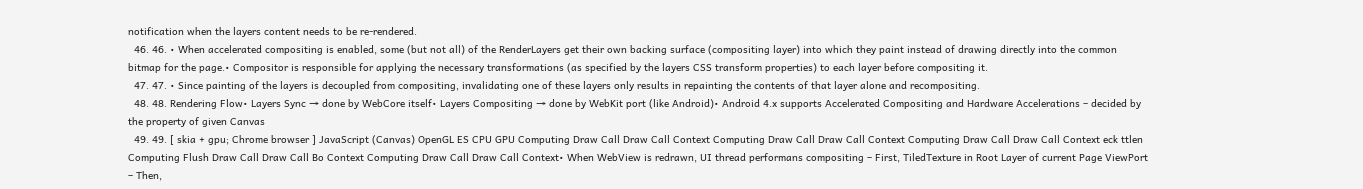notification when the layers content needs to be re-rendered.
  46. 46. • When accelerated compositing is enabled, some (but not all) of the RenderLayers get their own backing surface (compositing layer) into which they paint instead of drawing directly into the common bitmap for the page.• Compositor is responsible for applying the necessary transformations (as specified by the layers CSS transform properties) to each layer before compositing it.
  47. 47. • Since painting of the layers is decoupled from compositing, invalidating one of these layers only results in repainting the contents of that layer alone and recompositing.
  48. 48. Rendering Flow• Layers Sync → done by WebCore itself• Layers Compositing → done by WebKit port (like Android)• Android 4.x supports Accelerated Compositing and Hardware Accelerations – decided by the property of given Canvas
  49. 49. [ skia + gpu; Chrome browser ] JavaScript (Canvas) OpenGL ES CPU GPU Computing Draw Call Draw Call Context Computing Draw Call Draw Call Context Computing Draw Call Draw Call Context eck ttlen Computing Flush Draw Call Draw Call Bo Context Computing Draw Call Draw Call Context• When WebView is redrawn, UI thread performans compositing – First, TiledTexture in Root Layer of current Page ViewPort – Then,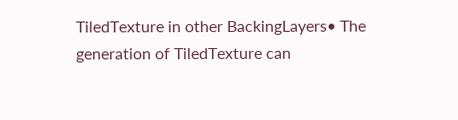TiledTexture in other BackingLayers• The generation of TiledTexture can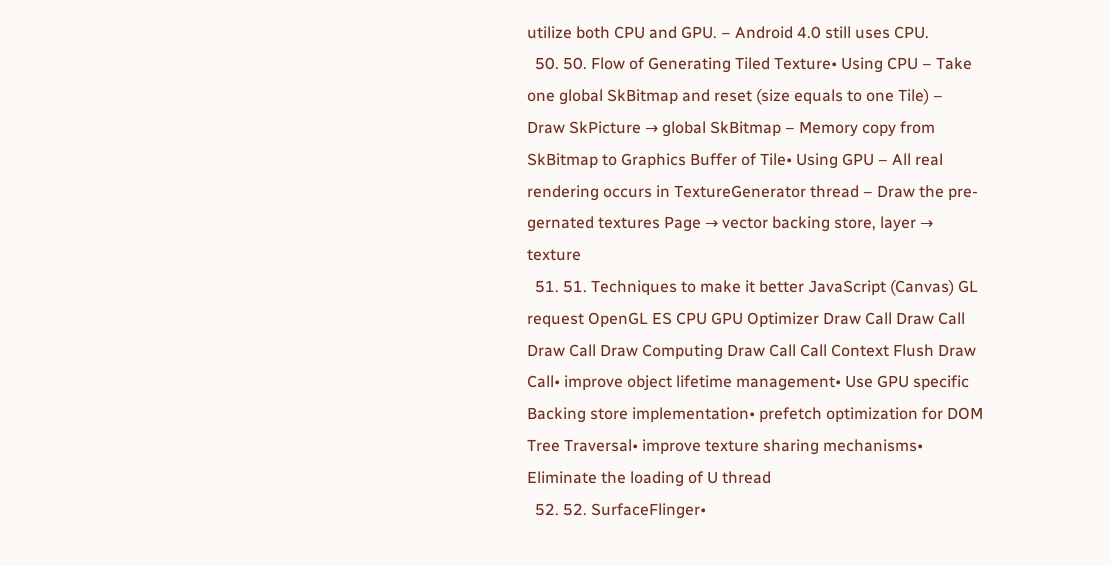utilize both CPU and GPU. – Android 4.0 still uses CPU.
  50. 50. Flow of Generating Tiled Texture• Using CPU – Take one global SkBitmap and reset (size equals to one Tile) – Draw SkPicture → global SkBitmap – Memory copy from SkBitmap to Graphics Buffer of Tile• Using GPU – All real rendering occurs in TextureGenerator thread – Draw the pre-gernated textures Page → vector backing store, layer → texture
  51. 51. Techniques to make it better JavaScript (Canvas) GL request OpenGL ES CPU GPU Optimizer Draw Call Draw Call Draw Call Draw Computing Draw Call Call Context Flush Draw Call• improve object lifetime management• Use GPU specific Backing store implementation• prefetch optimization for DOM Tree Traversal• improve texture sharing mechanisms• Eliminate the loading of U thread
  52. 52. SurfaceFlinger•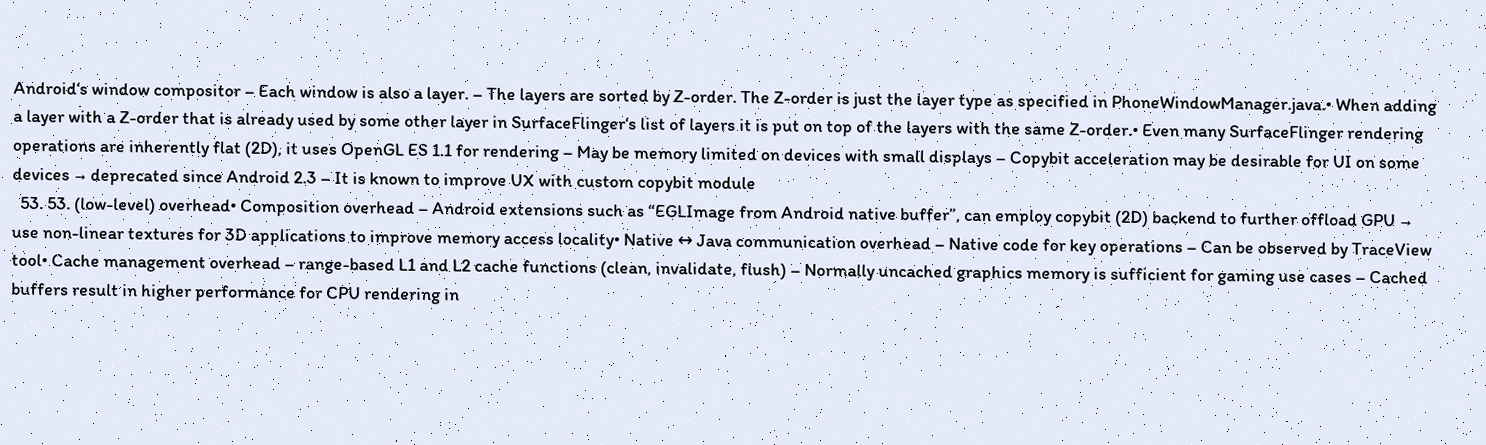Android‘s window compositor – Each window is also a layer. – The layers are sorted by Z-order. The Z-order is just the layer type as specified in PhoneWindowManager.java.• When adding a layer with a Z-order that is already used by some other layer in SurfaceFlinger‘s list of layers it is put on top of the layers with the same Z-order.• Even many SurfaceFlinger rendering operations are inherently flat (2D), it uses OpenGL ES 1.1 for rendering – May be memory limited on devices with small displays – Copybit acceleration may be desirable for UI on some devices → deprecated since Android 2.3 – It is known to improve UX with custom copybit module
  53. 53. (low-level) overhead• Composition overhead – Android extensions such as “EGLImage from Android native buffer”, can employ copybit (2D) backend to further offload GPU → use non-linear textures for 3D applications to improve memory access locality• Native ↔ Java communication overhead – Native code for key operations – Can be observed by TraceView tool• Cache management overhead – range-based L1 and L2 cache functions (clean, invalidate, flush) – Normally uncached graphics memory is sufficient for gaming use cases – Cached buffers result in higher performance for CPU rendering in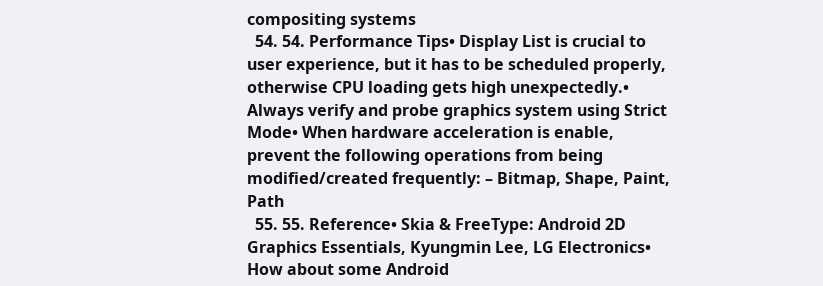compositing systems
  54. 54. Performance Tips• Display List is crucial to user experience, but it has to be scheduled properly, otherwise CPU loading gets high unexpectedly.• Always verify and probe graphics system using Strict Mode• When hardware acceleration is enable, prevent the following operations from being modified/created frequently: – Bitmap, Shape, Paint, Path
  55. 55. Reference• Skia & FreeType: Android 2D Graphics Essentials, Kyungmin Lee, LG Electronics• How about some Android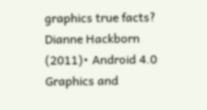graphics true facts? Dianne Hackborn (2011)• Android 4.0 Graphics and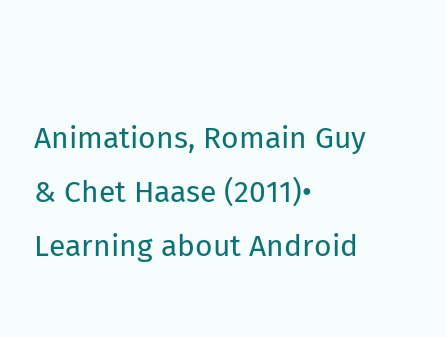Animations, Romain Guy & Chet Haase (2011)• Learning about Android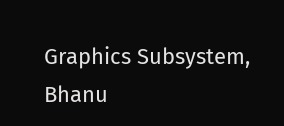Graphics Subsystem, Bhanu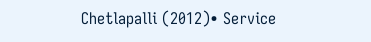Chetlapalli (2012)• Service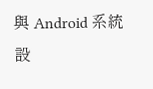與 Android 系統設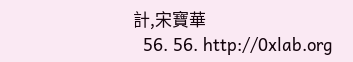計,宋寶華
  56. 56. http://0xlab.org